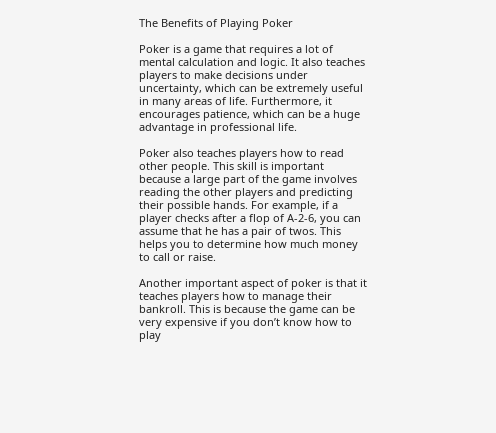The Benefits of Playing Poker

Poker is a game that requires a lot of mental calculation and logic. It also teaches players to make decisions under uncertainty, which can be extremely useful in many areas of life. Furthermore, it encourages patience, which can be a huge advantage in professional life.

Poker also teaches players how to read other people. This skill is important because a large part of the game involves reading the other players and predicting their possible hands. For example, if a player checks after a flop of A-2-6, you can assume that he has a pair of twos. This helps you to determine how much money to call or raise.

Another important aspect of poker is that it teaches players how to manage their bankroll. This is because the game can be very expensive if you don’t know how to play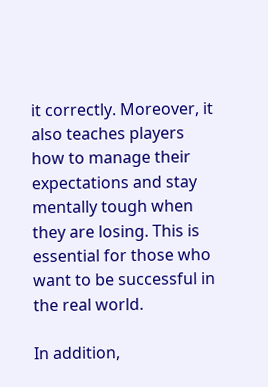it correctly. Moreover, it also teaches players how to manage their expectations and stay mentally tough when they are losing. This is essential for those who want to be successful in the real world.

In addition,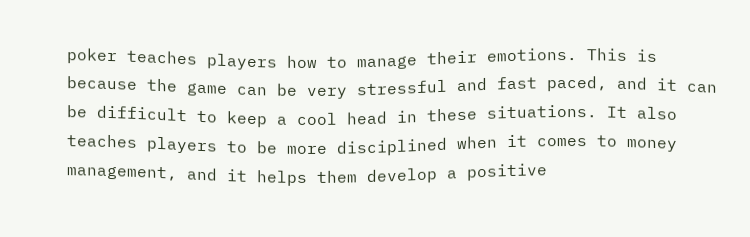poker teaches players how to manage their emotions. This is because the game can be very stressful and fast paced, and it can be difficult to keep a cool head in these situations. It also teaches players to be more disciplined when it comes to money management, and it helps them develop a positive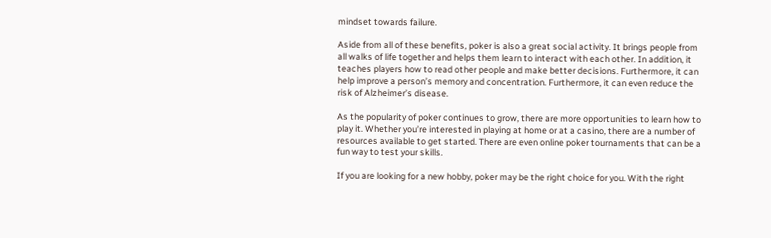mindset towards failure.

Aside from all of these benefits, poker is also a great social activity. It brings people from all walks of life together and helps them learn to interact with each other. In addition, it teaches players how to read other people and make better decisions. Furthermore, it can help improve a person’s memory and concentration. Furthermore, it can even reduce the risk of Alzheimer’s disease.

As the popularity of poker continues to grow, there are more opportunities to learn how to play it. Whether you’re interested in playing at home or at a casino, there are a number of resources available to get started. There are even online poker tournaments that can be a fun way to test your skills.

If you are looking for a new hobby, poker may be the right choice for you. With the right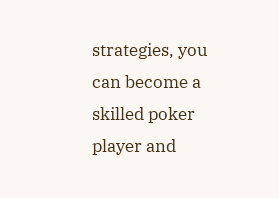strategies, you can become a skilled poker player and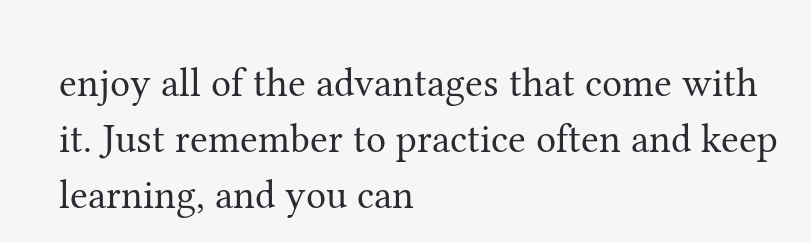enjoy all of the advantages that come with it. Just remember to practice often and keep learning, and you can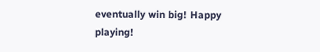eventually win big! Happy playing!